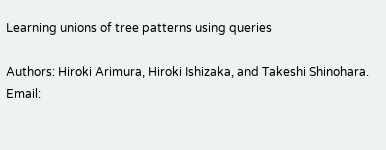Learning unions of tree patterns using queries

Authors: Hiroki Arimura, Hiroki Ishizaka, and Takeshi Shinohara.
Email: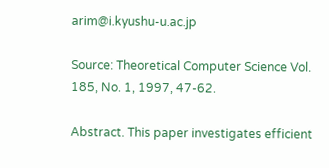arim@i.kyushu-u.ac.jp

Source: Theoretical Computer Science Vol. 185, No. 1, 1997, 47-62.

Abstract. This paper investigates efficient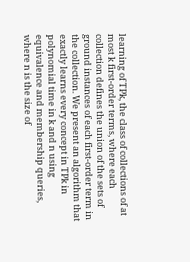learning of TPk, the class of collections of at most k first-order terms, where each collection defines the union of the sets of ground instances of each first-order term in the collection. We present an algorithm that exactly learns every concept in TPk in polynomial time in k and n using equivalence and membership queries, where n is the size of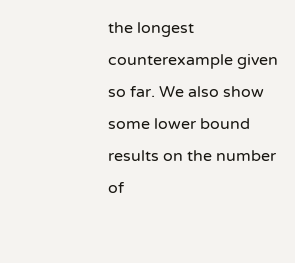the longest counterexample given so far. We also show some lower bound results on the number of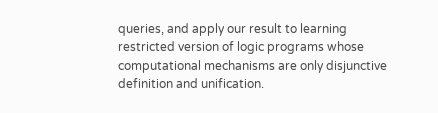queries, and apply our result to learning restricted version of logic programs whose computational mechanisms are only disjunctive definition and unification.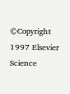©Copyright 1997 Elsevier Science